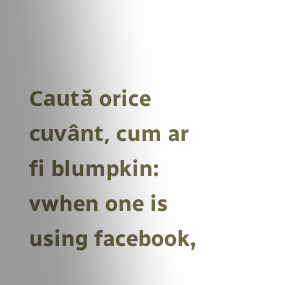Caută orice cuvânt, cum ar fi blumpkin:
vwhen one is using facebook,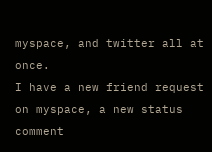myspace, and twitter all at once.
I have a new friend request on myspace, a new status comment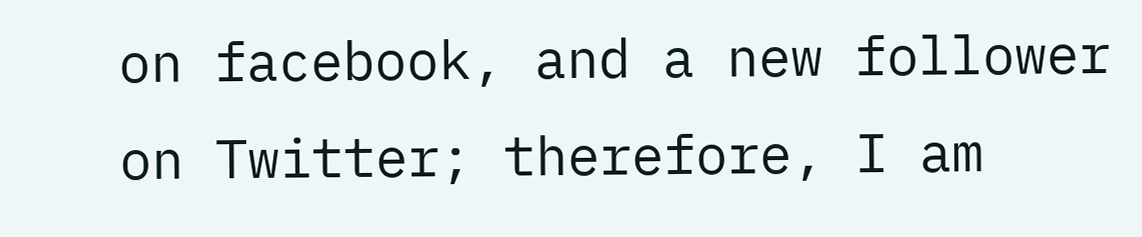on facebook, and a new follower on Twitter; therefore, I am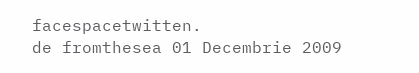facespacetwitten.
de fromthesea 01 Decembrie 2009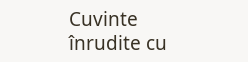Cuvinte înrudite cu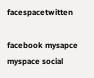facespacetwitten

facebook mysapce myspace social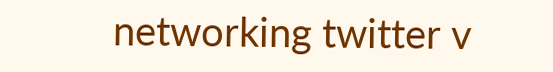networking twitter v